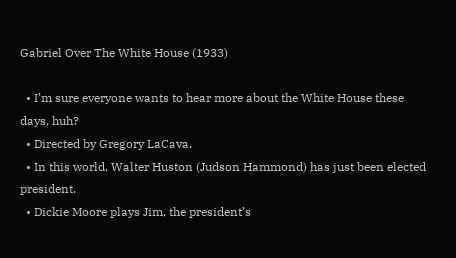Gabriel Over The White House (1933)

  • I’m sure everyone wants to hear more about the White House these days, huh?
  • Directed by Gregory LaCava.
  • In this world, Walter Huston (Judson Hammond) has just been elected president.
  • Dickie Moore plays Jim, the president’s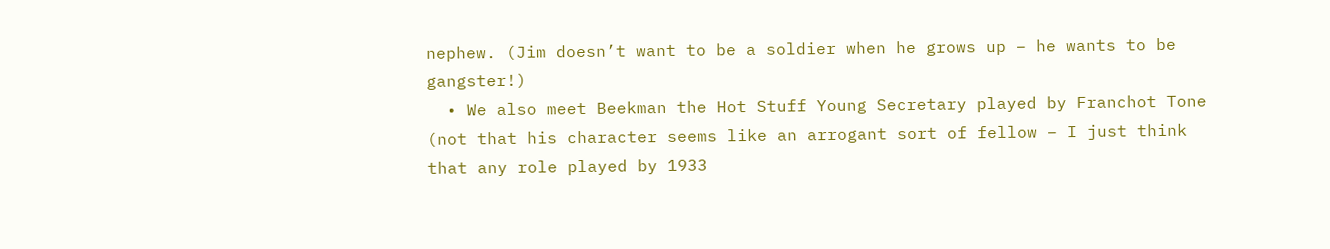nephew. (Jim doesn’t want to be a soldier when he grows up – he wants to be gangster!)
  • We also meet Beekman the Hot Stuff Young Secretary played by Franchot Tone (not that his character seems like an arrogant sort of fellow – I just think that any role played by 1933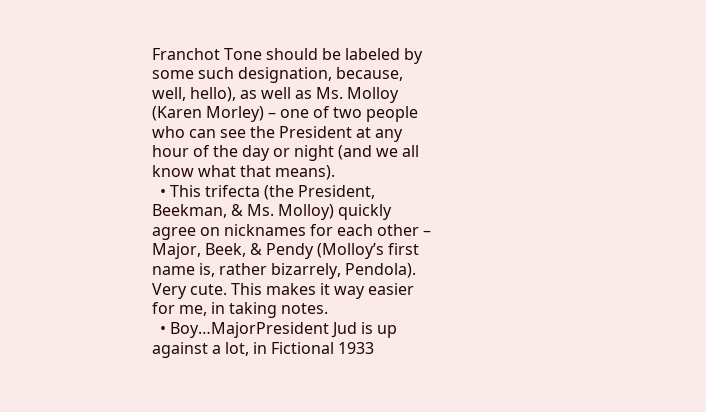Franchot Tone should be labeled by some such designation, because, well, hello), as well as Ms. Molloy (Karen Morley) – one of two people who can see the President at any hour of the day or night (and we all know what that means).
  • This trifecta (the President, Beekman, & Ms. Molloy) quickly agree on nicknames for each other – Major, Beek, & Pendy (Molloy’s first name is, rather bizarrely, Pendola). Very cute. This makes it way easier for me, in taking notes.
  • Boy…MajorPresident Jud is up against a lot, in Fictional 1933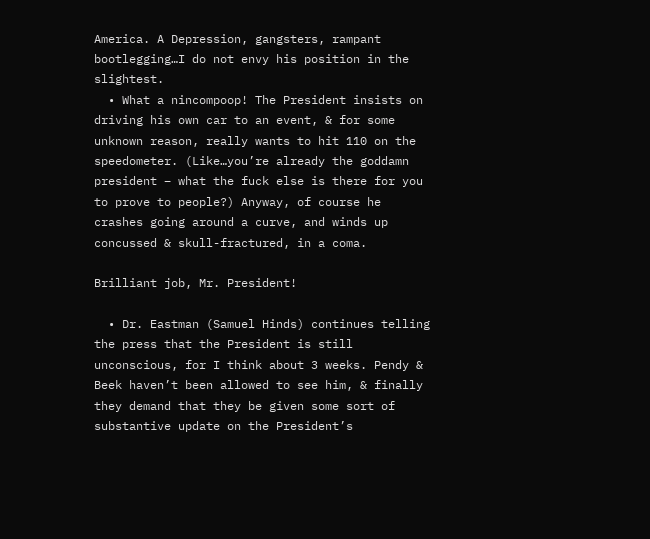America. A Depression, gangsters, rampant bootlegging…I do not envy his position in the slightest.
  • What a nincompoop! The President insists on driving his own car to an event, & for some unknown reason, really wants to hit 110 on the speedometer. (Like…you’re already the goddamn president – what the fuck else is there for you to prove to people?) Anyway, of course he crashes going around a curve, and winds up concussed & skull-fractured, in a coma.

Brilliant job, Mr. President!

  • Dr. Eastman (Samuel Hinds) continues telling the press that the President is still unconscious, for I think about 3 weeks. Pendy & Beek haven’t been allowed to see him, & finally they demand that they be given some sort of substantive update on the President’s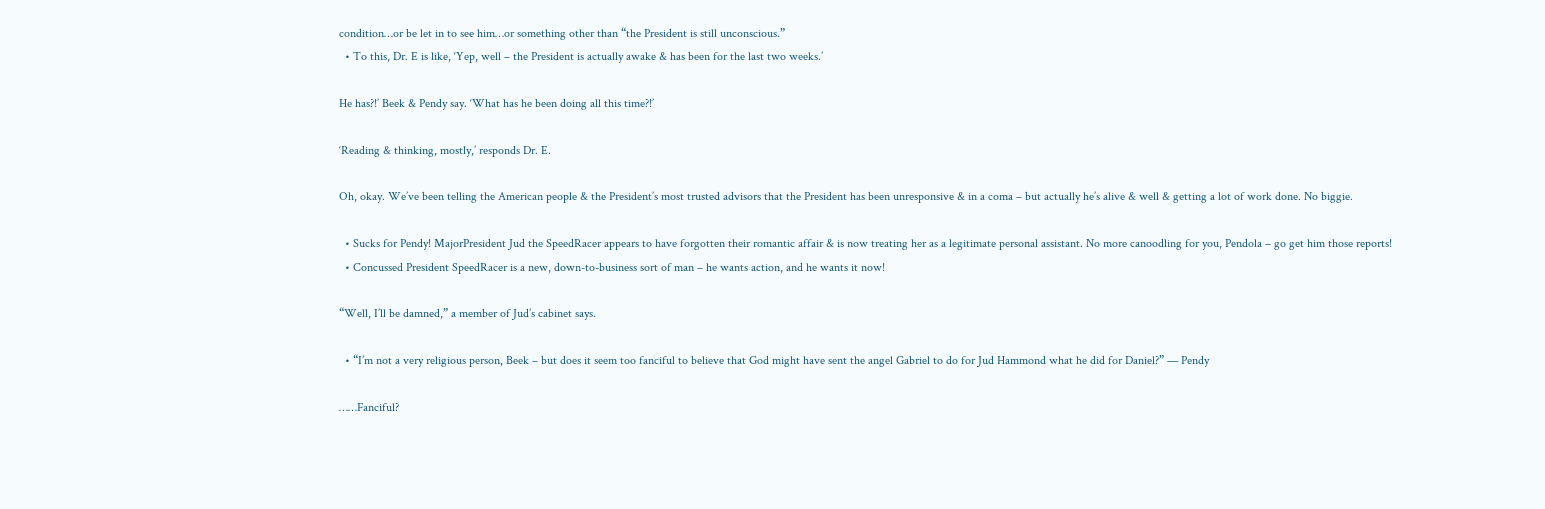condition…or be let in to see him…or something other than “the President is still unconscious.”
  • To this, Dr. E is like, ‘Yep, well – the President is actually awake & has been for the last two weeks.’

He has?!’ Beek & Pendy say. ‘What has he been doing all this time?!’

‘Reading & thinking, mostly,’ responds Dr. E.

Oh, okay. We’ve been telling the American people & the President’s most trusted advisors that the President has been unresponsive & in a coma – but actually he’s alive & well & getting a lot of work done. No biggie.

  • Sucks for Pendy! MajorPresident Jud the SpeedRacer appears to have forgotten their romantic affair & is now treating her as a legitimate personal assistant. No more canoodling for you, Pendola – go get him those reports!
  • Concussed President SpeedRacer is a new, down-to-business sort of man – he wants action, and he wants it now!

“Well, I’ll be damned,” a member of Jud’s cabinet says.

  • “I’m not a very religious person, Beek – but does it seem too fanciful to believe that God might have sent the angel Gabriel to do for Jud Hammond what he did for Daniel?” — Pendy

……Fanciful?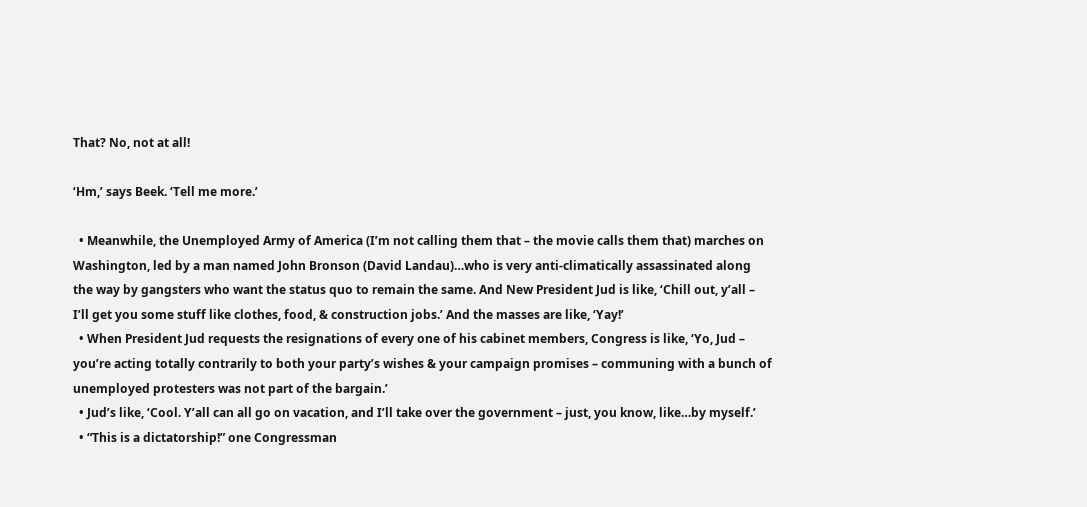That? No, not at all!

‘Hm,’ says Beek. ‘Tell me more.’

  • Meanwhile, the Unemployed Army of America (I’m not calling them that – the movie calls them that) marches on Washington, led by a man named John Bronson (David Landau)…who is very anti-climatically assassinated along the way by gangsters who want the status quo to remain the same. And New President Jud is like, ‘Chill out, y’all – I’ll get you some stuff like clothes, food, & construction jobs.’ And the masses are like, ‘Yay!’
  • When President Jud requests the resignations of every one of his cabinet members, Congress is like, ‘Yo, Jud – you’re acting totally contrarily to both your party’s wishes & your campaign promises – communing with a bunch of unemployed protesters was not part of the bargain.’
  • Jud’s like, ‘Cool. Y’all can all go on vacation, and I’ll take over the government – just, you know, like…by myself.’
  • “This is a dictatorship!” one Congressman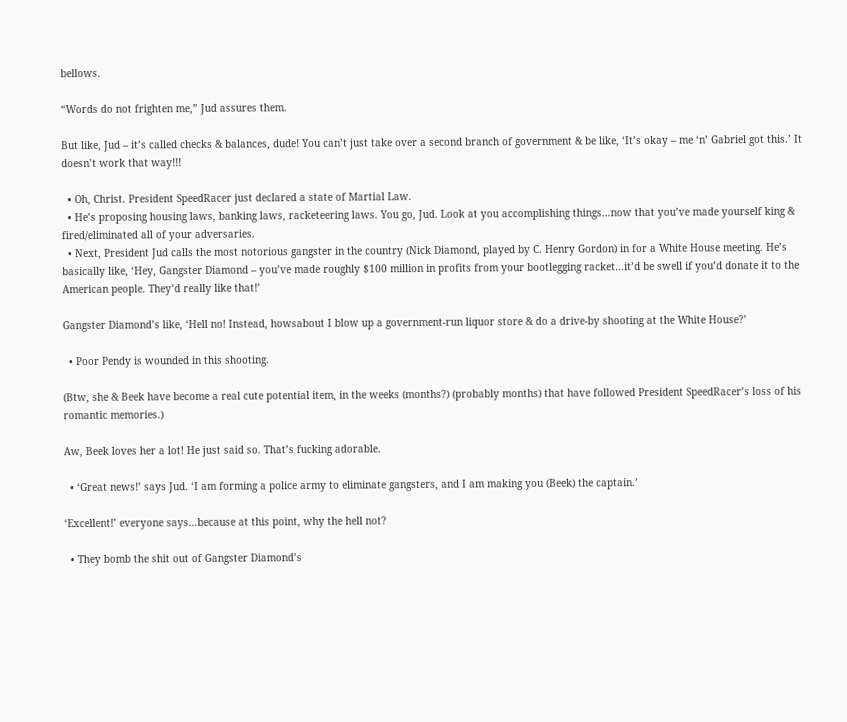bellows.

“Words do not frighten me,” Jud assures them.

But like, Jud – it’s called checks & balances, dude! You can’t just take over a second branch of government & be like, ‘It’s okay – me ‘n’ Gabriel got this.’ It doesn’t work that way!!!

  • Oh, Christ. President SpeedRacer just declared a state of Martial Law.
  • He’s proposing housing laws, banking laws, racketeering laws. You go, Jud. Look at you accomplishing things…now that you’ve made yourself king & fired/eliminated all of your adversaries.
  • Next, President Jud calls the most notorious gangster in the country (Nick Diamond, played by C. Henry Gordon) in for a White House meeting. He’s basically like, ‘Hey, Gangster Diamond – you’ve made roughly $100 million in profits from your bootlegging racket…it’d be swell if you’d donate it to the American people. They’d really like that!’

Gangster Diamond’s like, ‘Hell no! Instead, howsabout I blow up a government-run liquor store & do a drive-by shooting at the White House?’

  • Poor Pendy is wounded in this shooting.

(Btw, she & Beek have become a real cute potential item, in the weeks (months?) (probably months) that have followed President SpeedRacer’s loss of his romantic memories.)

Aw, Beek loves her a lot! He just said so. That’s fucking adorable.

  • ‘Great news!’ says Jud. ‘I am forming a police army to eliminate gangsters, and I am making you (Beek) the captain.’

‘Excellent!’ everyone says…because at this point, why the hell not?

  • They bomb the shit out of Gangster Diamond’s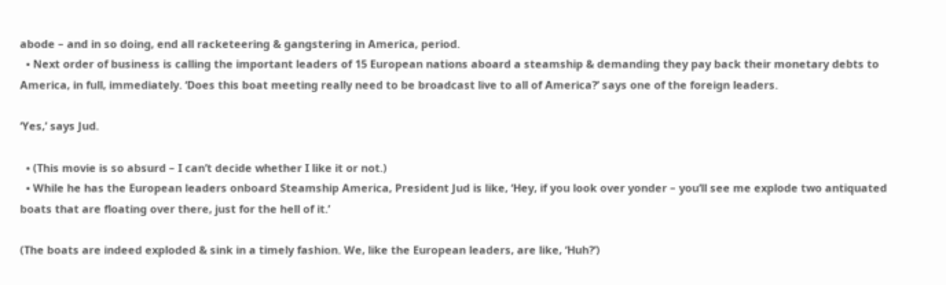abode – and in so doing, end all racketeering & gangstering in America, period.
  • Next order of business is calling the important leaders of 15 European nations aboard a steamship & demanding they pay back their monetary debts to America, in full, immediately. ‘Does this boat meeting really need to be broadcast live to all of America?’ says one of the foreign leaders.

‘Yes,’ says Jud.

  • (This movie is so absurd – I can’t decide whether I like it or not.)
  • While he has the European leaders onboard Steamship America, President Jud is like, ‘Hey, if you look over yonder – you’ll see me explode two antiquated boats that are floating over there, just for the hell of it.’

(The boats are indeed exploded & sink in a timely fashion. We, like the European leaders, are like, ‘Huh?’)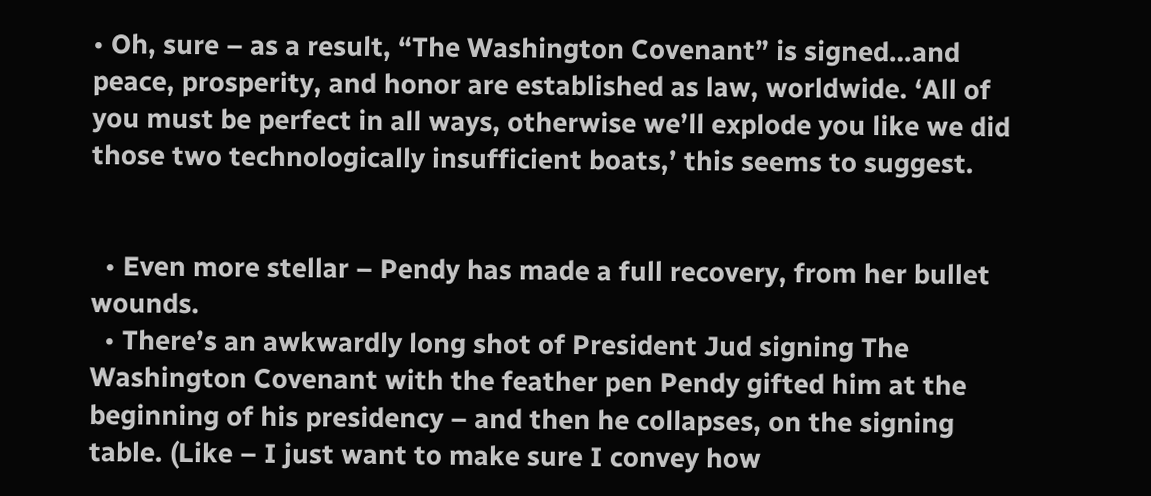• Oh, sure – as a result, “The Washington Covenant” is signed…and peace, prosperity, and honor are established as law, worldwide. ‘All of you must be perfect in all ways, otherwise we’ll explode you like we did those two technologically insufficient boats,’ this seems to suggest.


  • Even more stellar – Pendy has made a full recovery, from her bullet wounds.
  • There’s an awkwardly long shot of President Jud signing The Washington Covenant with the feather pen Pendy gifted him at the beginning of his presidency – and then he collapses, on the signing table. (Like – I just want to make sure I convey how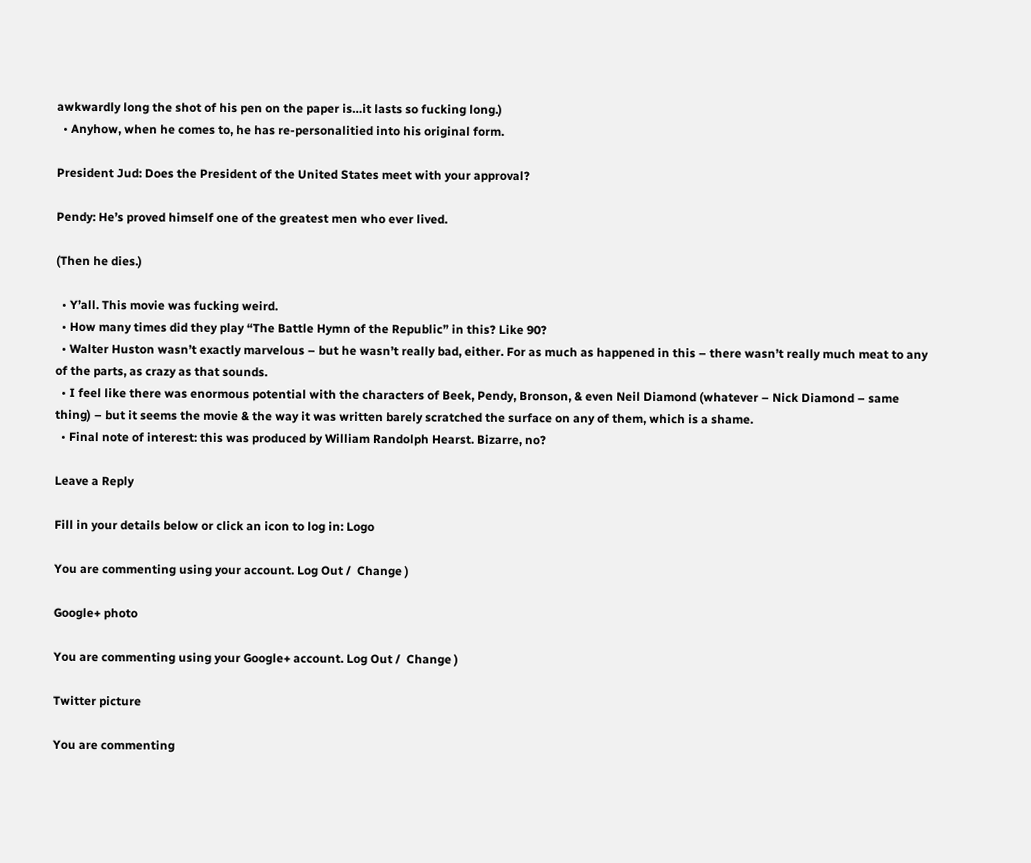awkwardly long the shot of his pen on the paper is…it lasts so fucking long.)
  • Anyhow, when he comes to, he has re-personalitied into his original form.

President Jud: Does the President of the United States meet with your approval?

Pendy: He’s proved himself one of the greatest men who ever lived.

(Then he dies.)

  • Y’all. This movie was fucking weird.
  • How many times did they play “The Battle Hymn of the Republic” in this? Like 90?
  • Walter Huston wasn’t exactly marvelous – but he wasn’t really bad, either. For as much as happened in this – there wasn’t really much meat to any of the parts, as crazy as that sounds.
  • I feel like there was enormous potential with the characters of Beek, Pendy, Bronson, & even Neil Diamond (whatever – Nick Diamond – same thing) – but it seems the movie & the way it was written barely scratched the surface on any of them, which is a shame.
  • Final note of interest: this was produced by William Randolph Hearst. Bizarre, no?

Leave a Reply

Fill in your details below or click an icon to log in: Logo

You are commenting using your account. Log Out /  Change )

Google+ photo

You are commenting using your Google+ account. Log Out /  Change )

Twitter picture

You are commenting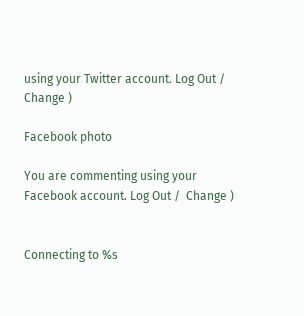using your Twitter account. Log Out /  Change )

Facebook photo

You are commenting using your Facebook account. Log Out /  Change )


Connecting to %s